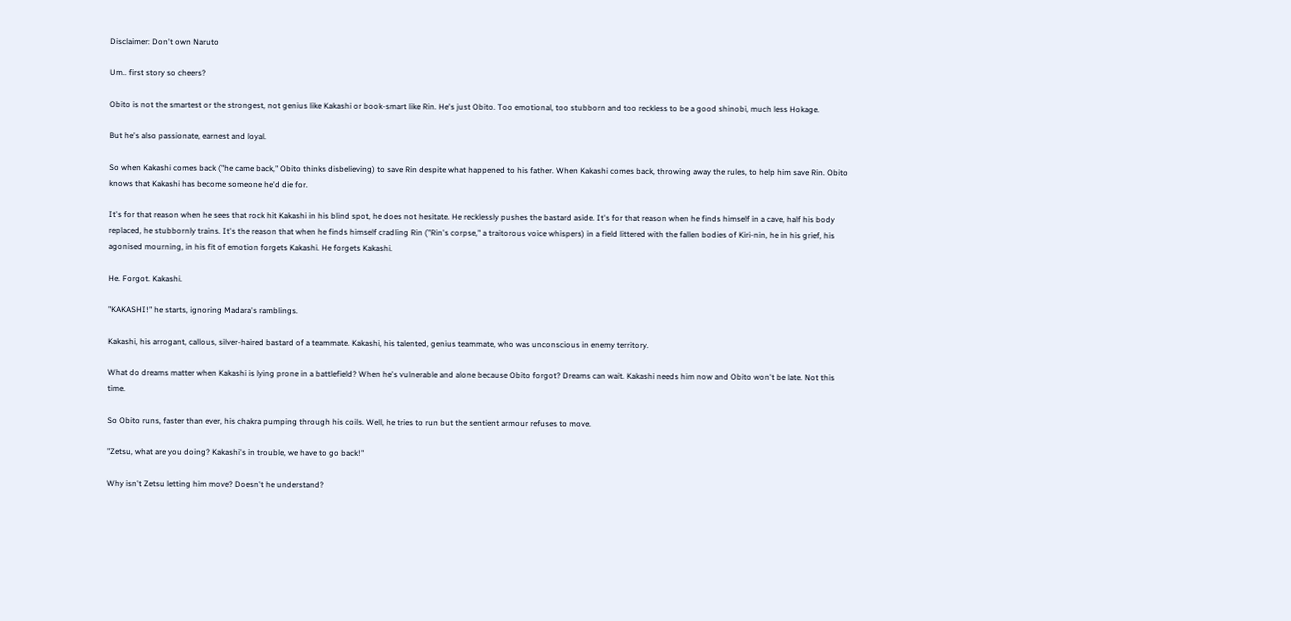Disclaimer: Don't own Naruto

Um.. first story so cheers?

Obito is not the smartest or the strongest, not genius like Kakashi or book-smart like Rin. He's just Obito. Too emotional, too stubborn and too reckless to be a good shinobi, much less Hokage.

But he's also passionate, earnest and loyal.

So when Kakashi comes back ("he came back," Obito thinks disbelieving) to save Rin despite what happened to his father. When Kakashi comes back, throwing away the rules, to help him save Rin. Obito knows that Kakashi has become someone he'd die for.

It's for that reason when he sees that rock hit Kakashi in his blind spot, he does not hesitate. He recklessly pushes the bastard aside. It's for that reason when he finds himself in a cave, half his body replaced, he stubbornly trains. It's the reason that when he finds himself cradling Rin ("Rin's corpse," a traitorous voice whispers) in a field littered with the fallen bodies of Kiri-nin, he in his grief, his agonised mourning, in his fit of emotion forgets Kakashi. He forgets Kakashi.

He. Forgot. Kakashi.

"KAKASHI!" he starts, ignoring Madara's ramblings.

Kakashi, his arrogant, callous, silver-haired bastard of a teammate. Kakashi, his talented, genius teammate, who was unconscious in enemy territory.

What do dreams matter when Kakashi is lying prone in a battlefield? When he's vulnerable and alone because Obito forgot? Dreams can wait. Kakashi needs him now and Obito won't be late. Not this time.

So Obito runs, faster than ever, his chakra pumping through his coils. Well, he tries to run but the sentient armour refuses to move.

"Zetsu, what are you doing? Kakashi's in trouble, we have to go back!"

Why isn't Zetsu letting him move? Doesn't he understand?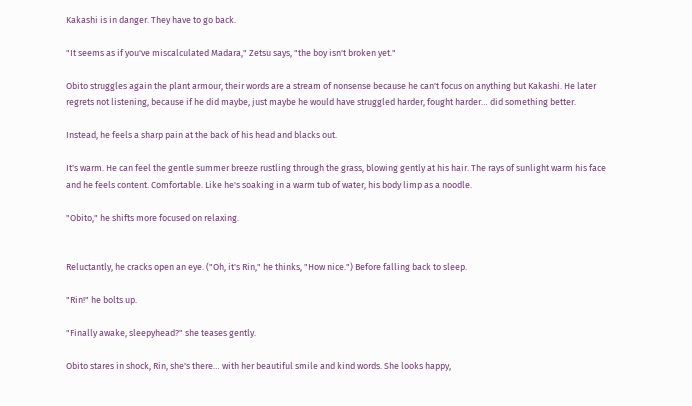Kakashi is in danger. They have to go back.

"It seems as if you've miscalculated Madara," Zetsu says, "the boy isn't broken yet."

Obito struggles again the plant armour, their words are a stream of nonsense because he can't focus on anything but Kakashi. He later regrets not listening, because if he did maybe, just maybe he would have struggled harder, fought harder… did something better.

Instead, he feels a sharp pain at the back of his head and blacks out.

It's warm. He can feel the gentle summer breeze rustling through the grass, blowing gently at his hair. The rays of sunlight warm his face and he feels content. Comfortable. Like he's soaking in a warm tub of water, his body limp as a noodle.

"Obito," he shifts more focused on relaxing.


Reluctantly, he cracks open an eye. ("Oh, it's Rin," he thinks, "How nice.") Before falling back to sleep.

"Rin!" he bolts up.

"Finally awake, sleepyhead?" she teases gently.

Obito stares in shock, Rin, she's there… with her beautiful smile and kind words. She looks happy,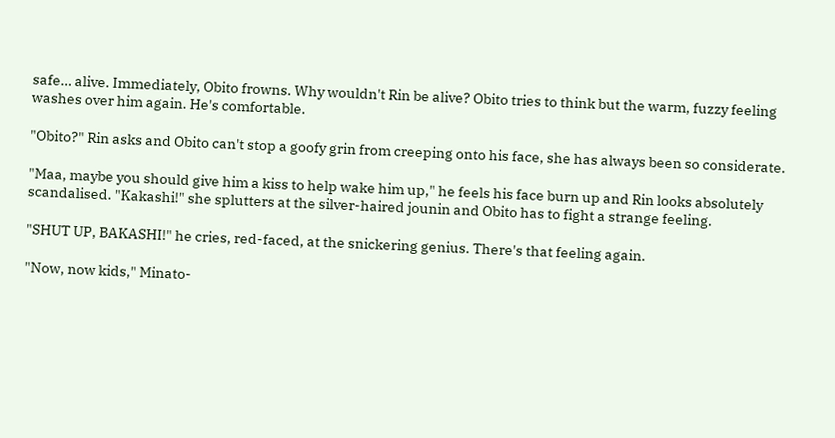safe… alive. Immediately, Obito frowns. Why wouldn't Rin be alive? Obito tries to think but the warm, fuzzy feeling washes over him again. He's comfortable.

"Obito?" Rin asks and Obito can't stop a goofy grin from creeping onto his face, she has always been so considerate.

"Maa, maybe you should give him a kiss to help wake him up," he feels his face burn up and Rin looks absolutely scandalised. "Kakashi!" she splutters at the silver-haired jounin and Obito has to fight a strange feeling.

"SHUT UP, BAKASHI!" he cries, red-faced, at the snickering genius. There's that feeling again.

"Now, now kids," Minato-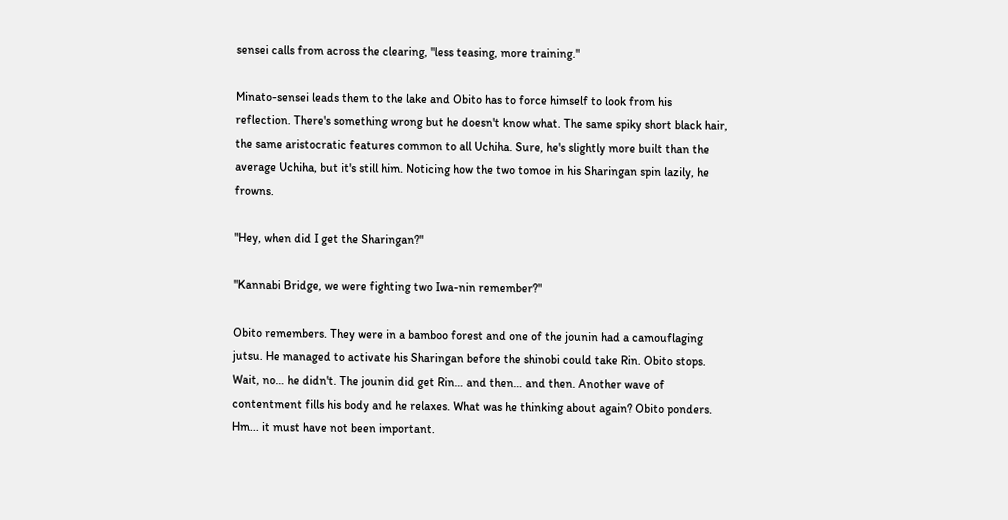sensei calls from across the clearing, "less teasing, more training."

Minato-sensei leads them to the lake and Obito has to force himself to look from his reflection. There's something wrong but he doesn't know what. The same spiky short black hair, the same aristocratic features common to all Uchiha. Sure, he's slightly more built than the average Uchiha, but it's still him. Noticing how the two tomoe in his Sharingan spin lazily, he frowns.

"Hey, when did I get the Sharingan?"

"Kannabi Bridge, we were fighting two Iwa-nin remember?"

Obito remembers. They were in a bamboo forest and one of the jounin had a camouflaging jutsu. He managed to activate his Sharingan before the shinobi could take Rin. Obito stops. Wait, no… he didn't. The jounin did get Rin… and then… and then. Another wave of contentment fills his body and he relaxes. What was he thinking about again? Obito ponders. Hm... it must have not been important.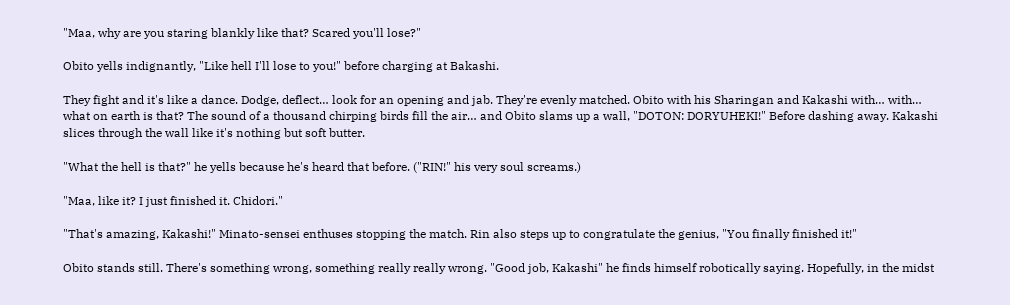"Maa, why are you staring blankly like that? Scared you'll lose?"

Obito yells indignantly, "Like hell I'll lose to you!" before charging at Bakashi.

They fight and it's like a dance. Dodge, deflect… look for an opening and jab. They're evenly matched. Obito with his Sharingan and Kakashi with… with… what on earth is that? The sound of a thousand chirping birds fill the air… and Obito slams up a wall, "DOTON: DORYUHEKI!" Before dashing away. Kakashi slices through the wall like it's nothing but soft butter.

"What the hell is that?" he yells because he's heard that before. ("RIN!" his very soul screams.)

"Maa, like it? I just finished it. Chidori."

"That's amazing, Kakashi!" Minato-sensei enthuses stopping the match. Rin also steps up to congratulate the genius, "You finally finished it!"

Obito stands still. There's something wrong, something really really wrong. "Good job, Kakashi" he finds himself robotically saying. Hopefully, in the midst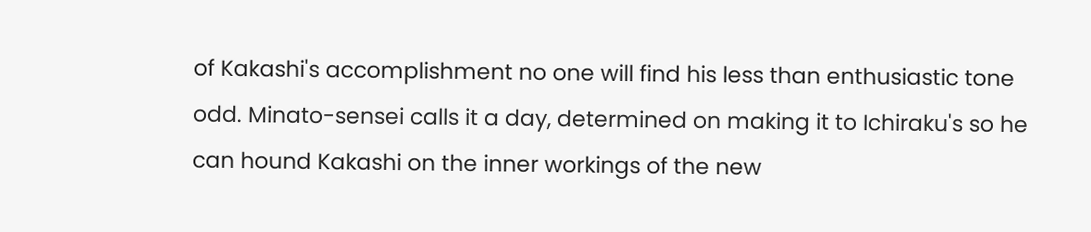of Kakashi's accomplishment no one will find his less than enthusiastic tone odd. Minato-sensei calls it a day, determined on making it to Ichiraku's so he can hound Kakashi on the inner workings of the new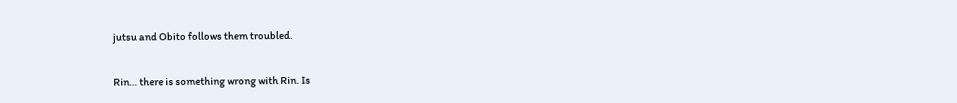jutsu and Obito follows them troubled.

Rin… there is something wrong with Rin. Is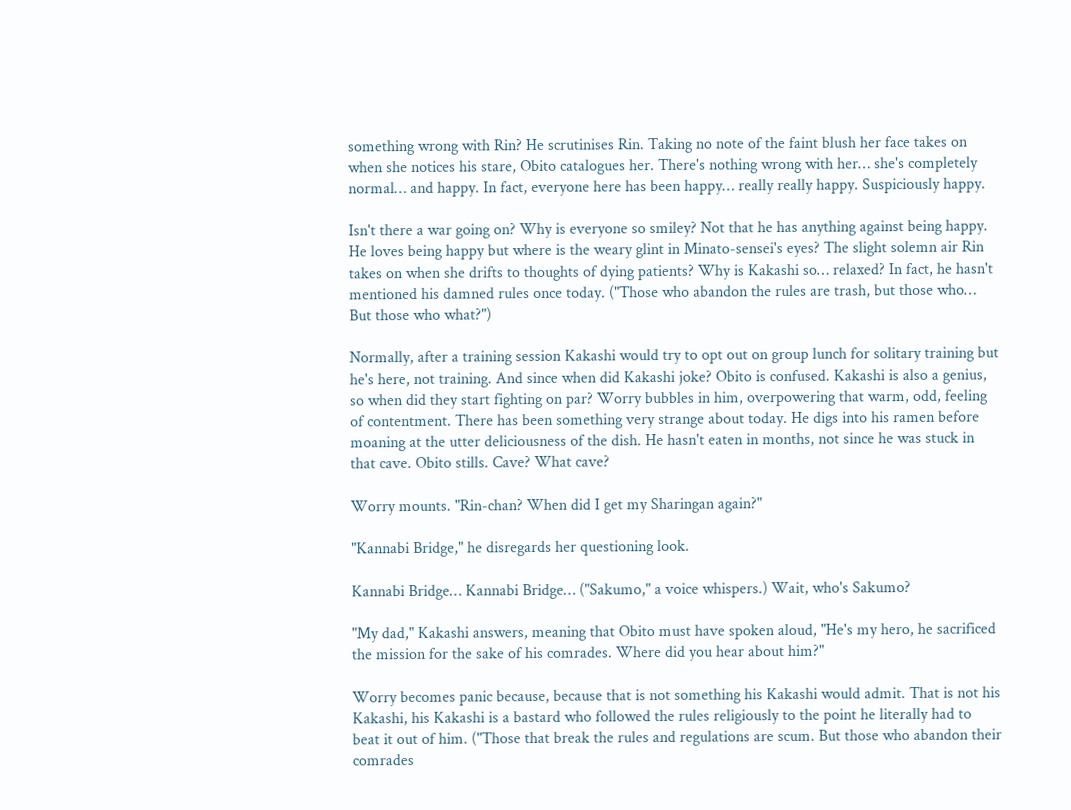something wrong with Rin? He scrutinises Rin. Taking no note of the faint blush her face takes on when she notices his stare, Obito catalogues her. There's nothing wrong with her… she's completely normal… and happy. In fact, everyone here has been happy… really really happy. Suspiciously happy.

Isn't there a war going on? Why is everyone so smiley? Not that he has anything against being happy. He loves being happy but where is the weary glint in Minato-sensei's eyes? The slight solemn air Rin takes on when she drifts to thoughts of dying patients? Why is Kakashi so… relaxed? In fact, he hasn't mentioned his damned rules once today. ("Those who abandon the rules are trash, but those who… But those who what?")

Normally, after a training session Kakashi would try to opt out on group lunch for solitary training but he's here, not training. And since when did Kakashi joke? Obito is confused. Kakashi is also a genius, so when did they start fighting on par? Worry bubbles in him, overpowering that warm, odd, feeling of contentment. There has been something very strange about today. He digs into his ramen before moaning at the utter deliciousness of the dish. He hasn't eaten in months, not since he was stuck in that cave. Obito stills. Cave? What cave?

Worry mounts. "Rin-chan? When did I get my Sharingan again?"

"Kannabi Bridge," he disregards her questioning look.

Kannabi Bridge… Kannabi Bridge… ("Sakumo," a voice whispers.) Wait, who's Sakumo?

"My dad," Kakashi answers, meaning that Obito must have spoken aloud, "He's my hero, he sacrificed the mission for the sake of his comrades. Where did you hear about him?"

Worry becomes panic because, because that is not something his Kakashi would admit. That is not his Kakashi, his Kakashi is a bastard who followed the rules religiously to the point he literally had to beat it out of him. ("Those that break the rules and regulations are scum. But those who abandon their comrades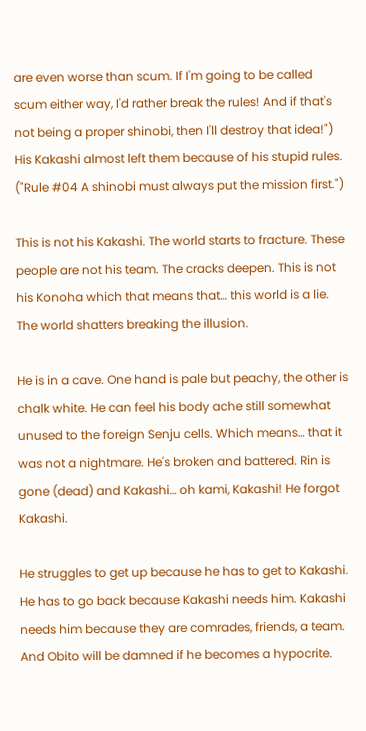are even worse than scum. If I'm going to be called scum either way, I'd rather break the rules! And if that's not being a proper shinobi, then I'll destroy that idea!") His Kakashi almost left them because of his stupid rules. ("Rule #04 A shinobi must always put the mission first.")

This is not his Kakashi. The world starts to fracture. These people are not his team. The cracks deepen. This is not his Konoha which that means that… this world is a lie. The world shatters breaking the illusion.

He is in a cave. One hand is pale but peachy, the other is chalk white. He can feel his body ache still somewhat unused to the foreign Senju cells. Which means… that it was not a nightmare. He's broken and battered. Rin is gone (dead) and Kakashi… oh kami, Kakashi! He forgot Kakashi.

He struggles to get up because he has to get to Kakashi. He has to go back because Kakashi needs him. Kakashi needs him because they are comrades, friends, a team. And Obito will be damned if he becomes a hypocrite.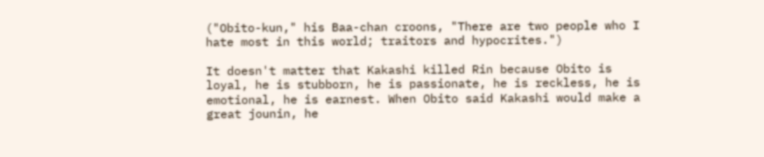("Obito-kun," his Baa-chan croons, "There are two people who I hate most in this world; traitors and hypocrites.")

It doesn't matter that Kakashi killed Rin because Obito is loyal, he is stubborn, he is passionate, he is reckless, he is emotional, he is earnest. When Obito said Kakashi would make a great jounin, he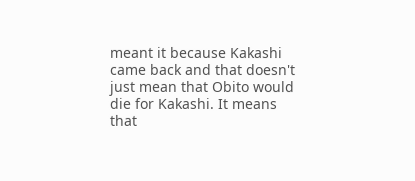meant it because Kakashi came back and that doesn't just mean that Obito would die for Kakashi. It means that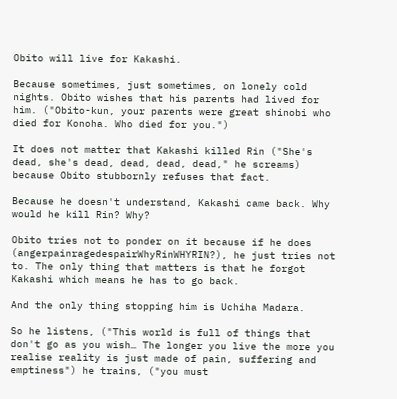Obito will live for Kakashi.

Because sometimes, just sometimes, on lonely cold nights. Obito wishes that his parents had lived for him. ("Obito-kun, your parents were great shinobi who died for Konoha. Who died for you.")

It does not matter that Kakashi killed Rin ("She's dead, she's dead, dead, dead, dead," he screams) because Obito stubbornly refuses that fact.

Because he doesn't understand, Kakashi came back. Why would he kill Rin? Why?

Obito tries not to ponder on it because if he does (angerpainragedespairWhyRinWHYRIN?), he just tries not to. The only thing that matters is that he forgot Kakashi which means he has to go back.

And the only thing stopping him is Uchiha Madara.

So he listens, ("This world is full of things that don't go as you wish… The longer you live the more you realise reality is just made of pain, suffering and emptiness") he trains, ("you must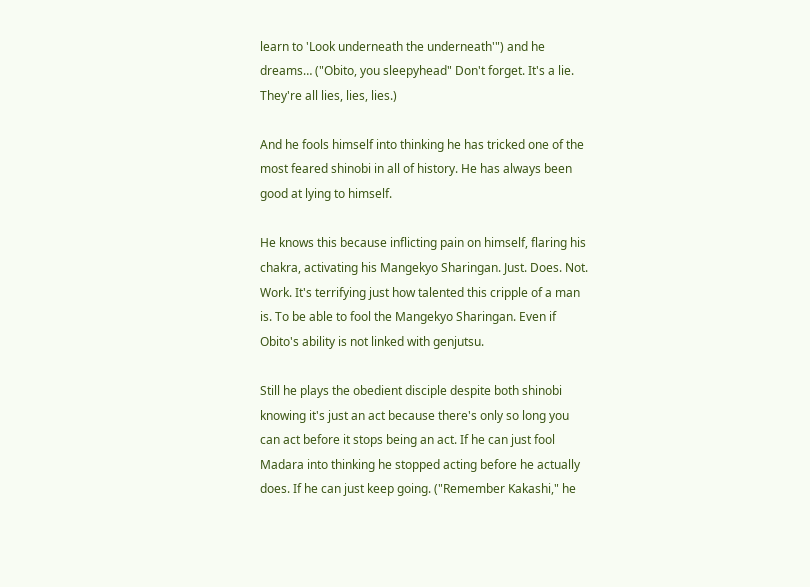learn to 'Look underneath the underneath'") and he dreams… ("Obito, you sleepyhead" Don't forget. It's a lie. They're all lies, lies, lies.)

And he fools himself into thinking he has tricked one of the most feared shinobi in all of history. He has always been good at lying to himself.

He knows this because inflicting pain on himself, flaring his chakra, activating his Mangekyo Sharingan. Just. Does. Not. Work. It's terrifying just how talented this cripple of a man is. To be able to fool the Mangekyo Sharingan. Even if Obito's ability is not linked with genjutsu.

Still he plays the obedient disciple despite both shinobi knowing it's just an act because there's only so long you can act before it stops being an act. If he can just fool Madara into thinking he stopped acting before he actually does. If he can just keep going. ("Remember Kakashi," he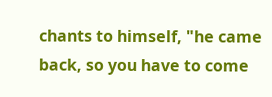chants to himself, "he came back, so you have to come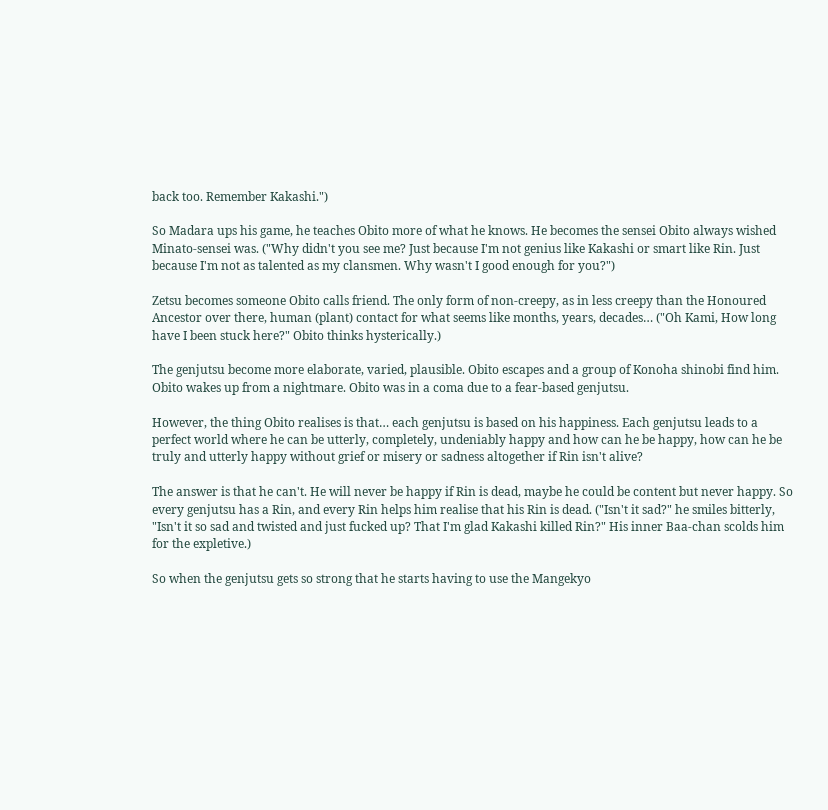back too. Remember Kakashi.")

So Madara ups his game, he teaches Obito more of what he knows. He becomes the sensei Obito always wished Minato-sensei was. ("Why didn't you see me? Just because I'm not genius like Kakashi or smart like Rin. Just because I'm not as talented as my clansmen. Why wasn't I good enough for you?")

Zetsu becomes someone Obito calls friend. The only form of non-creepy, as in less creepy than the Honoured Ancestor over there, human (plant) contact for what seems like months, years, decades… ("Oh Kami, How long have I been stuck here?" Obito thinks hysterically.)

The genjutsu become more elaborate, varied, plausible. Obito escapes and a group of Konoha shinobi find him. Obito wakes up from a nightmare. Obito was in a coma due to a fear-based genjutsu.

However, the thing Obito realises is that… each genjutsu is based on his happiness. Each genjutsu leads to a perfect world where he can be utterly, completely, undeniably happy and how can he be happy, how can he be truly and utterly happy without grief or misery or sadness altogether if Rin isn't alive?

The answer is that he can't. He will never be happy if Rin is dead, maybe he could be content but never happy. So every genjutsu has a Rin, and every Rin helps him realise that his Rin is dead. ("Isn't it sad?" he smiles bitterly, "Isn't it so sad and twisted and just fucked up? That I'm glad Kakashi killed Rin?" His inner Baa-chan scolds him for the expletive.)

So when the genjutsu gets so strong that he starts having to use the Mangekyo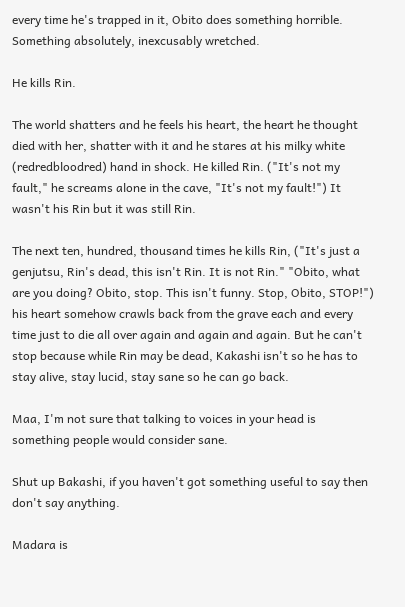every time he's trapped in it, Obito does something horrible. Something absolutely, inexcusably wretched.

He kills Rin.

The world shatters and he feels his heart, the heart he thought died with her, shatter with it and he stares at his milky white (redredbloodred) hand in shock. He killed Rin. ("It's not my fault," he screams alone in the cave, "It's not my fault!") It wasn't his Rin but it was still Rin.

The next ten, hundred, thousand times he kills Rin, ("It's just a genjutsu, Rin's dead, this isn't Rin. It is not Rin." "Obito, what are you doing? Obito, stop. This isn't funny. Stop, Obito, STOP!") his heart somehow crawls back from the grave each and every time just to die all over again and again and again. But he can't stop because while Rin may be dead, Kakashi isn't so he has to stay alive, stay lucid, stay sane so he can go back.

Maa, I'm not sure that talking to voices in your head is something people would consider sane.

Shut up Bakashi, if you haven't got something useful to say then don't say anything.

Madara is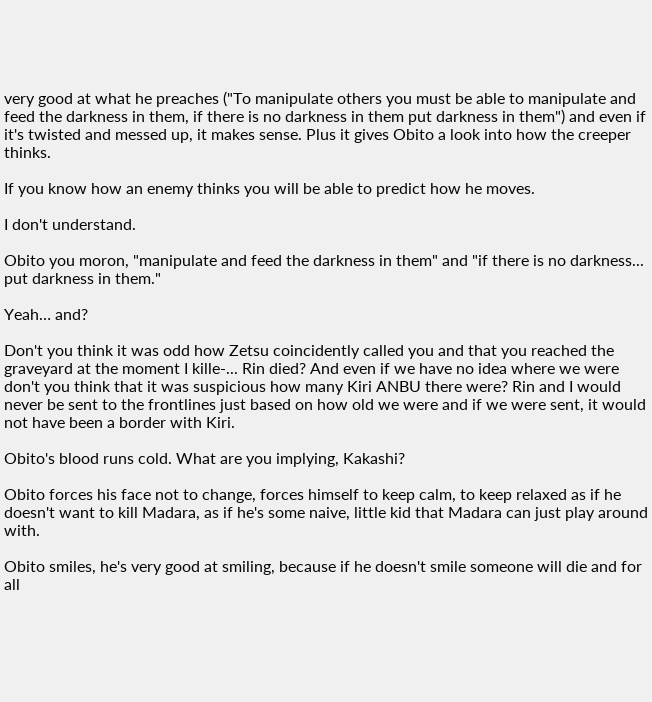very good at what he preaches ("To manipulate others you must be able to manipulate and feed the darkness in them, if there is no darkness in them put darkness in them") and even if it's twisted and messed up, it makes sense. Plus it gives Obito a look into how the creeper thinks.

If you know how an enemy thinks you will be able to predict how he moves.

I don't understand.

Obito you moron, "manipulate and feed the darkness in them" and "if there is no darkness... put darkness in them."

Yeah… and?

Don't you think it was odd how Zetsu coincidently called you and that you reached the graveyard at the moment I kille-... Rin died? And even if we have no idea where we were don't you think that it was suspicious how many Kiri ANBU there were? Rin and I would never be sent to the frontlines just based on how old we were and if we were sent, it would not have been a border with Kiri.

Obito's blood runs cold. What are you implying, Kakashi?

Obito forces his face not to change, forces himself to keep calm, to keep relaxed as if he doesn't want to kill Madara, as if he's some naive, little kid that Madara can just play around with.

Obito smiles, he's very good at smiling, because if he doesn't smile someone will die and for all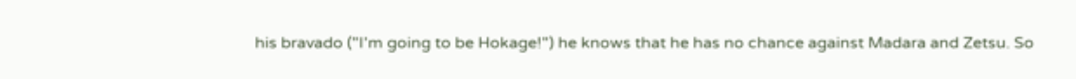his bravado ("I'm going to be Hokage!") he knows that he has no chance against Madara and Zetsu. So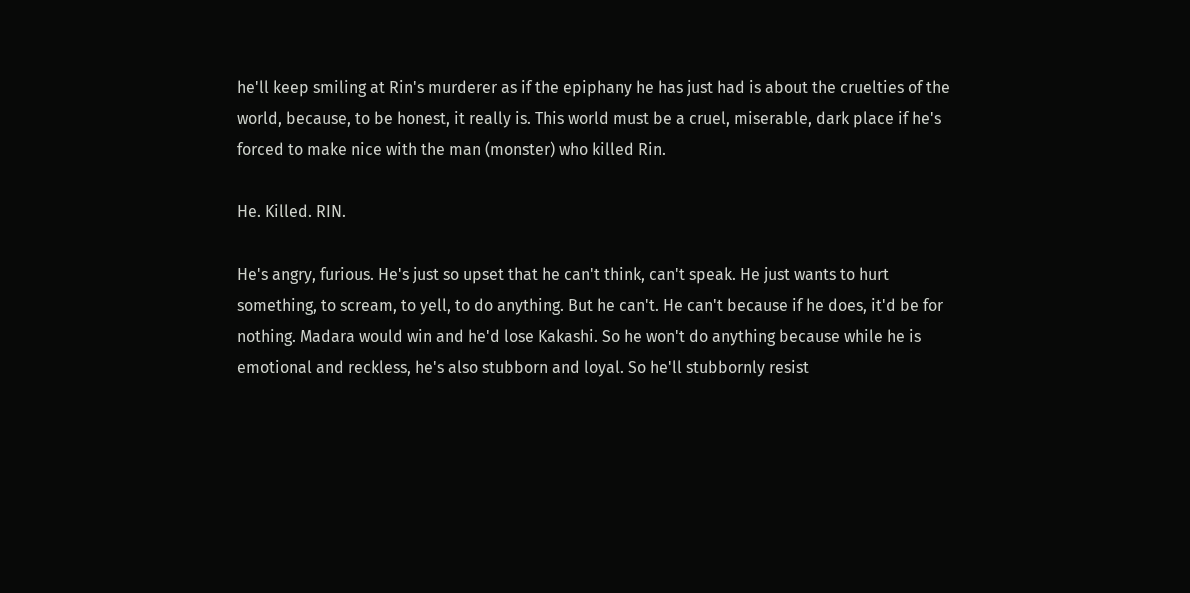he'll keep smiling at Rin's murderer as if the epiphany he has just had is about the cruelties of the world, because, to be honest, it really is. This world must be a cruel, miserable, dark place if he's forced to make nice with the man (monster) who killed Rin.

He. Killed. RIN.

He's angry, furious. He's just so upset that he can't think, can't speak. He just wants to hurt something, to scream, to yell, to do anything. But he can't. He can't because if he does, it'd be for nothing. Madara would win and he'd lose Kakashi. So he won't do anything because while he is emotional and reckless, he's also stubborn and loyal. So he'll stubbornly resist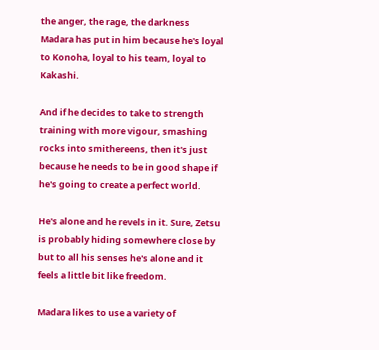the anger, the rage, the darkness Madara has put in him because he's loyal to Konoha, loyal to his team, loyal to Kakashi.

And if he decides to take to strength training with more vigour, smashing rocks into smithereens, then it's just because he needs to be in good shape if he's going to create a perfect world.

He's alone and he revels in it. Sure, Zetsu is probably hiding somewhere close by but to all his senses he's alone and it feels a little bit like freedom.

Madara likes to use a variety of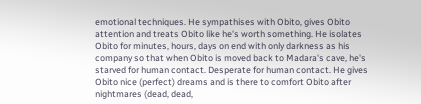emotional techniques. He sympathises with Obito, gives Obito attention and treats Obito like he's worth something. He isolates Obito for minutes, hours, days on end with only darkness as his company so that when Obito is moved back to Madara's cave, he's starved for human contact. Desperate for human contact. He gives Obito nice (perfect) dreams and is there to comfort Obito after nightmares (dead, dead,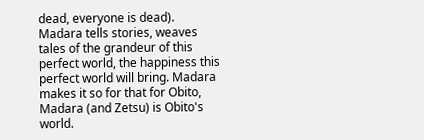dead, everyone is dead). Madara tells stories, weaves tales of the grandeur of this perfect world, the happiness this perfect world will bring. Madara makes it so for that for Obito, Madara (and Zetsu) is Obito's world.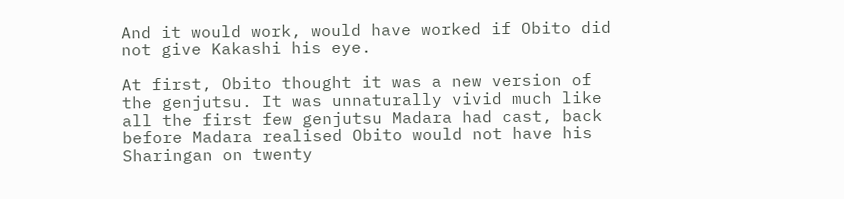And it would work, would have worked if Obito did not give Kakashi his eye.

At first, Obito thought it was a new version of the genjutsu. It was unnaturally vivid much like all the first few genjutsu Madara had cast, back before Madara realised Obito would not have his Sharingan on twenty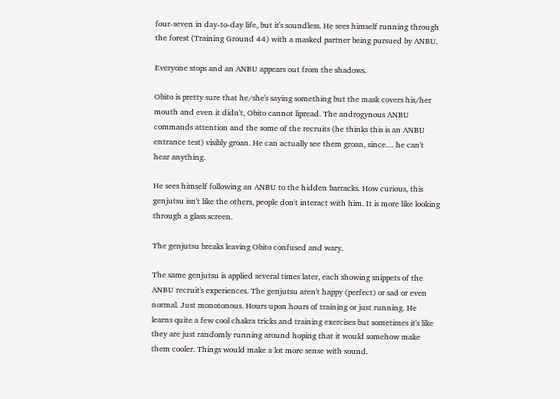four-seven in day-to-day life, but it's soundless. He sees himself running through the forest (Training Ground 44) with a masked partner being pursued by ANBU.

Everyone stops and an ANBU appears out from the shadows.

Obito is pretty sure that he/she's saying something but the mask covers his/her mouth and even it didn't, Obito cannot lipread. The androgynous ANBU commands attention and the some of the recruits (he thinks this is an ANBU entrance test) visibly groan. He can actually see them groan, since… he can't hear anything.

He sees himself following an ANBU to the hidden barracks. How curious, this genjutsu isn't like the others, people don't interact with him. It is more like looking through a glass screen.

The genjutsu breaks leaving Obito confused and wary.

The same genjutsu is applied several times later, each showing snippets of the ANBU recruit's experiences. The genjutsu aren't happy (perfect) or sad or even normal. Just monotonous. Hours upon hours of training or just running. He learns quite a few cool chakra tricks and training exercises but sometimes it's like they are just randomly running around hoping that it would somehow make them cooler. Things would make a lot more sense with sound.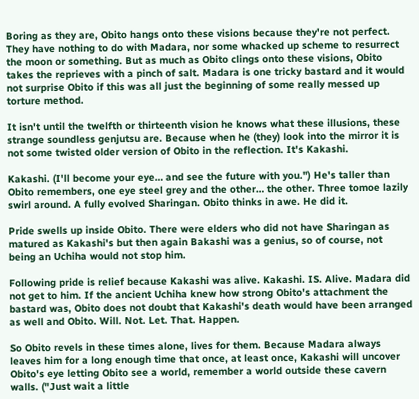Boring as they are, Obito hangs onto these visions because they're not perfect. They have nothing to do with Madara, nor some whacked up scheme to resurrect the moon or something. But as much as Obito clings onto these visions, Obito takes the reprieves with a pinch of salt. Madara is one tricky bastard and it would not surprise Obito if this was all just the beginning of some really messed up torture method.

It isn't until the twelfth or thirteenth vision he knows what these illusions, these strange soundless genjutsu are. Because when he (they) look into the mirror it is not some twisted older version of Obito in the reflection. It's Kakashi.

Kakashi. (I'll become your eye… and see the future with you.") He's taller than Obito remembers, one eye steel grey and the other… the other. Three tomoe lazily swirl around. A fully evolved Sharingan. Obito thinks in awe. He did it.

Pride swells up inside Obito. There were elders who did not have Sharingan as matured as Kakashi's but then again Bakashi was a genius, so of course, not being an Uchiha would not stop him.

Following pride is relief because Kakashi was alive. Kakashi. IS. Alive. Madara did not get to him. If the ancient Uchiha knew how strong Obito's attachment the bastard was, Obito does not doubt that Kakashi's death would have been arranged as well and Obito. Will. Not. Let. That. Happen.

So Obito revels in these times alone, lives for them. Because Madara always leaves him for a long enough time that once, at least once, Kakashi will uncover Obito's eye letting Obito see a world, remember a world outside these cavern walls. ("Just wait a little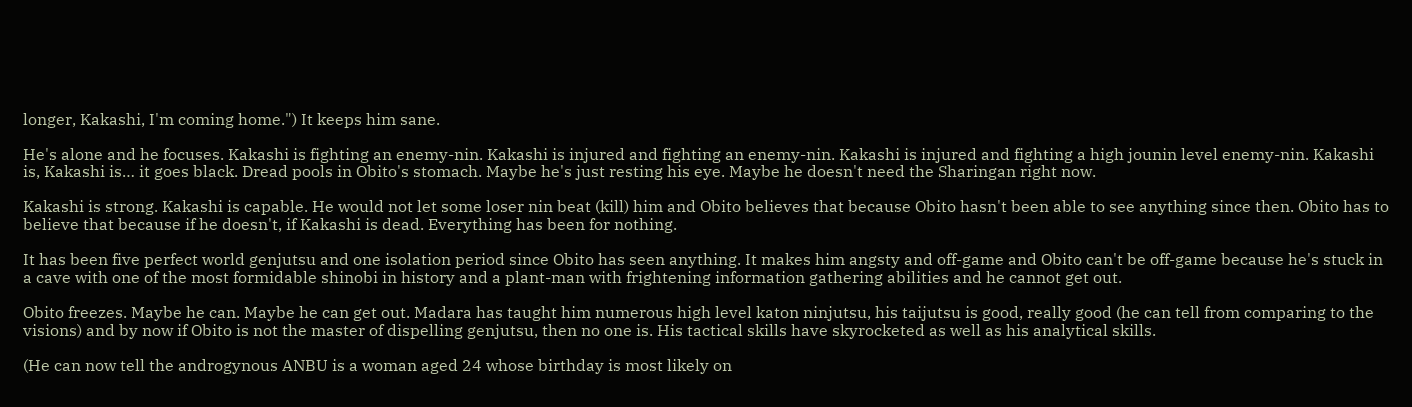longer, Kakashi, I'm coming home.") It keeps him sane.

He's alone and he focuses. Kakashi is fighting an enemy-nin. Kakashi is injured and fighting an enemy-nin. Kakashi is injured and fighting a high jounin level enemy-nin. Kakashi is, Kakashi is… it goes black. Dread pools in Obito's stomach. Maybe he's just resting his eye. Maybe he doesn't need the Sharingan right now.

Kakashi is strong. Kakashi is capable. He would not let some loser nin beat (kill) him and Obito believes that because Obito hasn't been able to see anything since then. Obito has to believe that because if he doesn't, if Kakashi is dead. Everything has been for nothing.

It has been five perfect world genjutsu and one isolation period since Obito has seen anything. It makes him angsty and off-game and Obito can't be off-game because he's stuck in a cave with one of the most formidable shinobi in history and a plant-man with frightening information gathering abilities and he cannot get out.

Obito freezes. Maybe he can. Maybe he can get out. Madara has taught him numerous high level katon ninjutsu, his taijutsu is good, really good (he can tell from comparing to the visions) and by now if Obito is not the master of dispelling genjutsu, then no one is. His tactical skills have skyrocketed as well as his analytical skills.

(He can now tell the androgynous ANBU is a woman aged 24 whose birthday is most likely on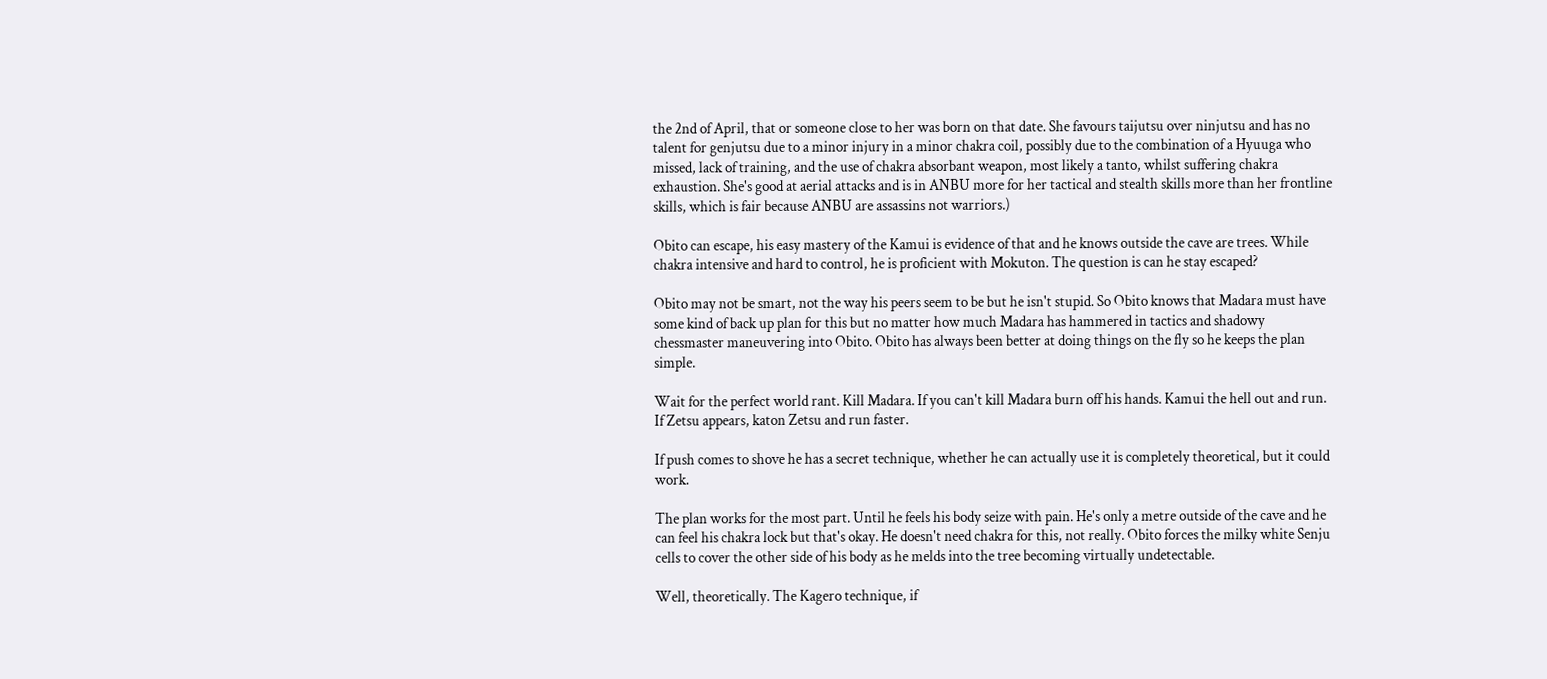the 2nd of April, that or someone close to her was born on that date. She favours taijutsu over ninjutsu and has no talent for genjutsu due to a minor injury in a minor chakra coil, possibly due to the combination of a Hyuuga who missed, lack of training, and the use of chakra absorbant weapon, most likely a tanto, whilst suffering chakra exhaustion. She's good at aerial attacks and is in ANBU more for her tactical and stealth skills more than her frontline skills, which is fair because ANBU are assassins not warriors.)

Obito can escape, his easy mastery of the Kamui is evidence of that and he knows outside the cave are trees. While chakra intensive and hard to control, he is proficient with Mokuton. The question is can he stay escaped?

Obito may not be smart, not the way his peers seem to be but he isn't stupid. So Obito knows that Madara must have some kind of back up plan for this but no matter how much Madara has hammered in tactics and shadowy chessmaster maneuvering into Obito. Obito has always been better at doing things on the fly so he keeps the plan simple.

Wait for the perfect world rant. Kill Madara. If you can't kill Madara burn off his hands. Kamui the hell out and run. If Zetsu appears, katon Zetsu and run faster.

If push comes to shove he has a secret technique, whether he can actually use it is completely theoretical, but it could work.

The plan works for the most part. Until he feels his body seize with pain. He's only a metre outside of the cave and he can feel his chakra lock but that's okay. He doesn't need chakra for this, not really. Obito forces the milky white Senju cells to cover the other side of his body as he melds into the tree becoming virtually undetectable.

Well, theoretically. The Kagero technique, if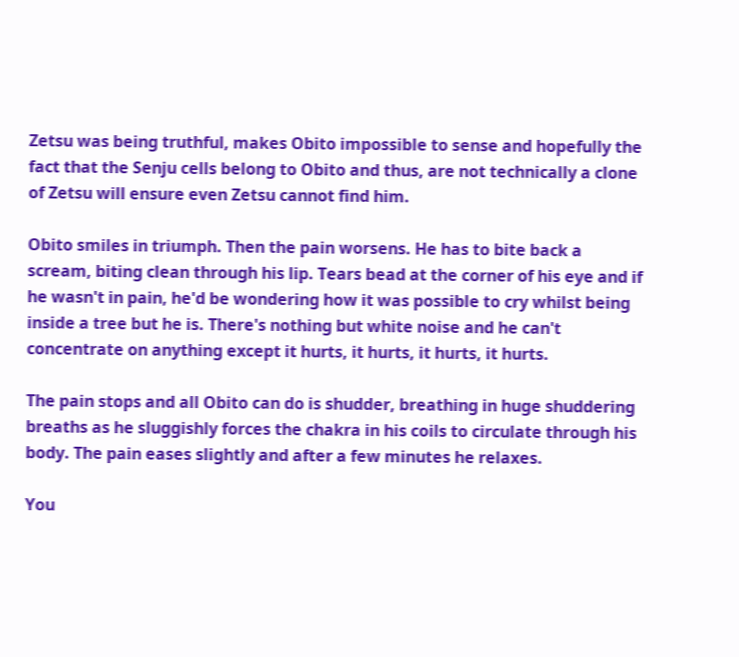Zetsu was being truthful, makes Obito impossible to sense and hopefully the fact that the Senju cells belong to Obito and thus, are not technically a clone of Zetsu will ensure even Zetsu cannot find him.

Obito smiles in triumph. Then the pain worsens. He has to bite back a scream, biting clean through his lip. Tears bead at the corner of his eye and if he wasn't in pain, he'd be wondering how it was possible to cry whilst being inside a tree but he is. There's nothing but white noise and he can't concentrate on anything except it hurts, it hurts, it hurts, it hurts.

The pain stops and all Obito can do is shudder, breathing in huge shuddering breaths as he sluggishly forces the chakra in his coils to circulate through his body. The pain eases slightly and after a few minutes he relaxes.

You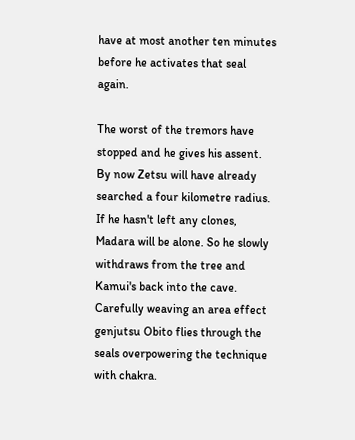have at most another ten minutes before he activates that seal again.

The worst of the tremors have stopped and he gives his assent. By now Zetsu will have already searched a four kilometre radius. If he hasn't left any clones, Madara will be alone. So he slowly withdraws from the tree and Kamui's back into the cave. Carefully weaving an area effect genjutsu Obito flies through the seals overpowering the technique with chakra.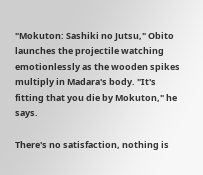"Mokuton: Sashiki no Jutsu," Obito launches the projectile watching emotionlessly as the wooden spikes multiply in Madara's body. "It's fitting that you die by Mokuton," he says.

There's no satisfaction, nothing is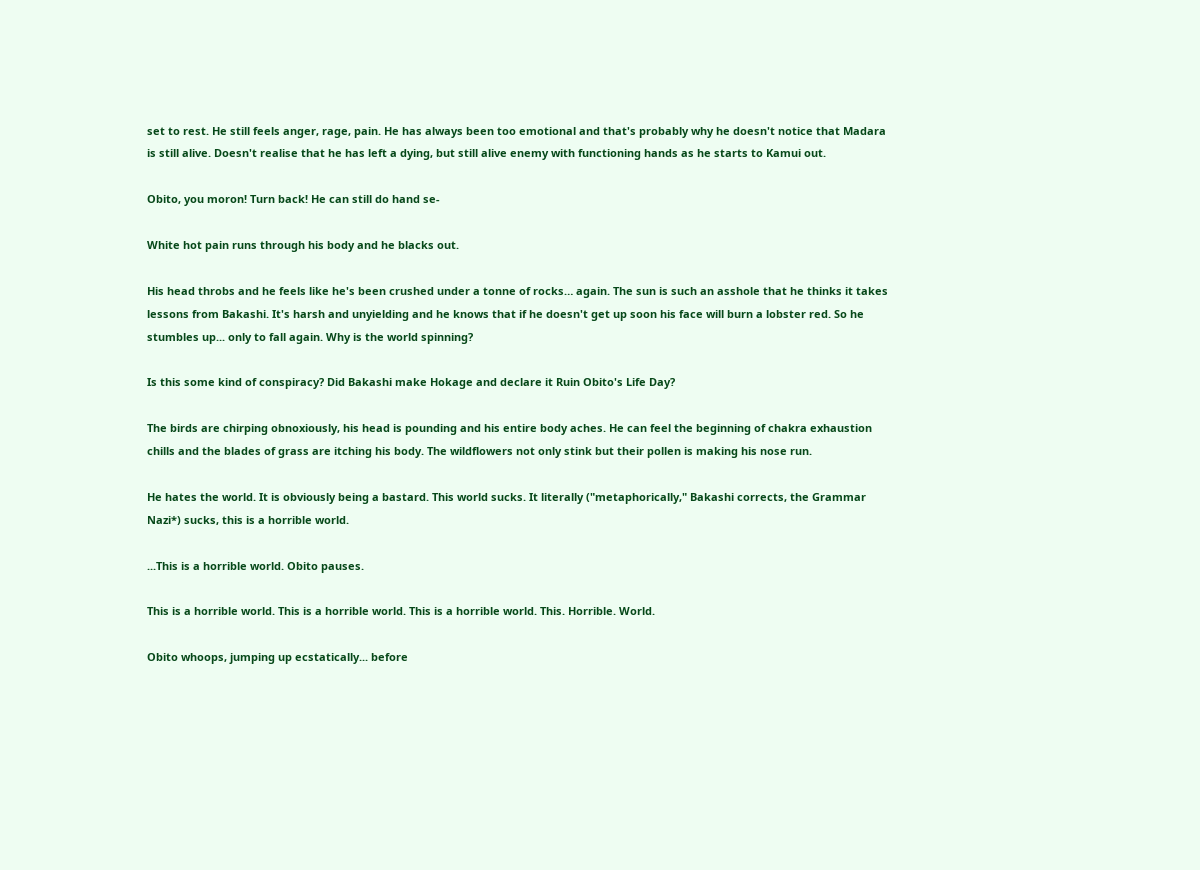set to rest. He still feels anger, rage, pain. He has always been too emotional and that's probably why he doesn't notice that Madara is still alive. Doesn't realise that he has left a dying, but still alive enemy with functioning hands as he starts to Kamui out.

Obito, you moron! Turn back! He can still do hand se-

White hot pain runs through his body and he blacks out.

His head throbs and he feels like he's been crushed under a tonne of rocks… again. The sun is such an asshole that he thinks it takes lessons from Bakashi. It's harsh and unyielding and he knows that if he doesn't get up soon his face will burn a lobster red. So he stumbles up... only to fall again. Why is the world spinning?

Is this some kind of conspiracy? Did Bakashi make Hokage and declare it Ruin Obito's Life Day?

The birds are chirping obnoxiously, his head is pounding and his entire body aches. He can feel the beginning of chakra exhaustion chills and the blades of grass are itching his body. The wildflowers not only stink but their pollen is making his nose run.

He hates the world. It is obviously being a bastard. This world sucks. It literally ("metaphorically," Bakashi corrects, the Grammar Nazi*) sucks, this is a horrible world.

...This is a horrible world. Obito pauses.

This is a horrible world. This is a horrible world. This is a horrible world. This. Horrible. World.

Obito whoops, jumping up ecstatically... before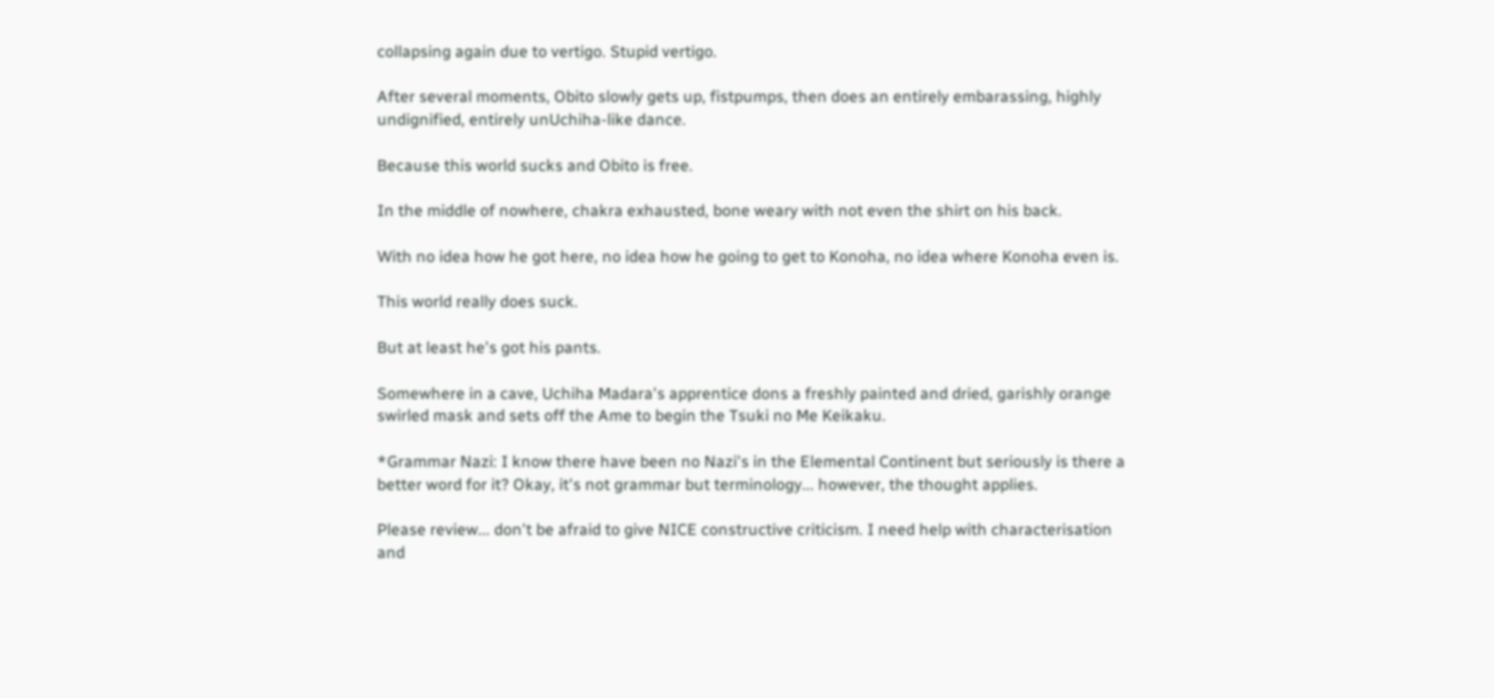collapsing again due to vertigo. Stupid vertigo.

After several moments, Obito slowly gets up, fistpumps, then does an entirely embarassing, highly undignified, entirely unUchiha-like dance.

Because this world sucks and Obito is free.

In the middle of nowhere, chakra exhausted, bone weary with not even the shirt on his back.

With no idea how he got here, no idea how he going to get to Konoha, no idea where Konoha even is.

This world really does suck.

But at least he's got his pants.

Somewhere in a cave, Uchiha Madara's apprentice dons a freshly painted and dried, garishly orange swirled mask and sets off the Ame to begin the Tsuki no Me Keikaku.

*Grammar Nazi: I know there have been no Nazi's in the Elemental Continent but seriously is there a better word for it? Okay, it's not grammar but terminology... however, the thought applies.

Please review... don't be afraid to give NICE constructive criticism. I need help with characterisation and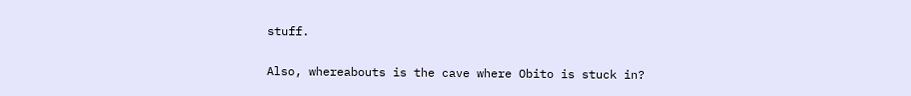stuff.

Also, whereabouts is the cave where Obito is stuck in?